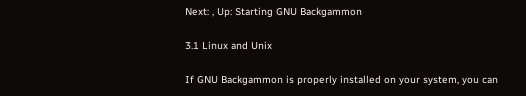Next: , Up: Starting GNU Backgammon

3.1 Linux and Unix

If GNU Backgammon is properly installed on your system, you can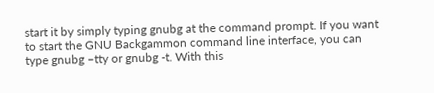start it by simply typing gnubg at the command prompt. If you want to start the GNU Backgammon command line interface, you can type gnubg –tty or gnubg -t. With this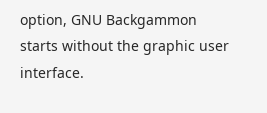option, GNU Backgammon starts without the graphic user interface.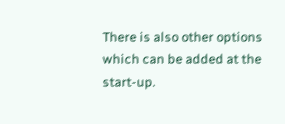There is also other options which can be added at the start-up.